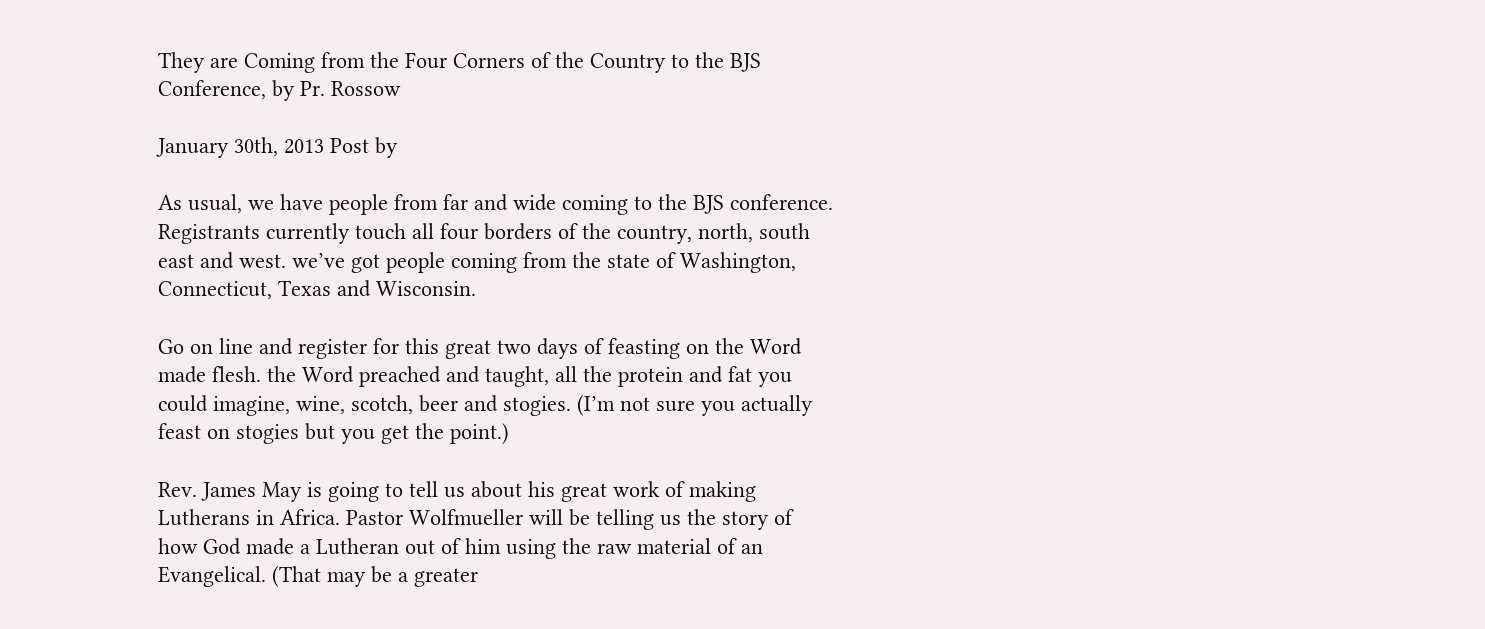They are Coming from the Four Corners of the Country to the BJS Conference, by Pr. Rossow

January 30th, 2013 Post by

As usual, we have people from far and wide coming to the BJS conference. Registrants currently touch all four borders of the country, north, south east and west. we’ve got people coming from the state of Washington, Connecticut, Texas and Wisconsin.

Go on line and register for this great two days of feasting on the Word made flesh. the Word preached and taught, all the protein and fat you could imagine, wine, scotch, beer and stogies. (I’m not sure you actually feast on stogies but you get the point.)

Rev. James May is going to tell us about his great work of making Lutherans in Africa. Pastor Wolfmueller will be telling us the story of how God made a Lutheran out of him using the raw material of an Evangelical. (That may be a greater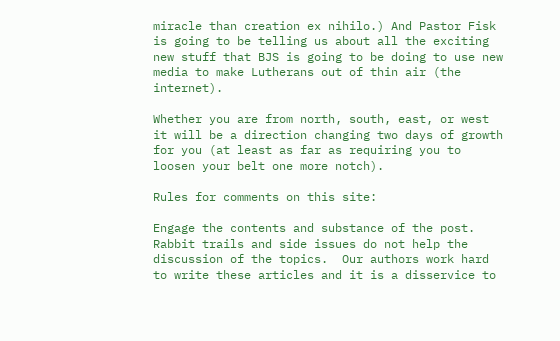miracle than creation ex nihilo.) And Pastor Fisk is going to be telling us about all the exciting new stuff that BJS is going to be doing to use new media to make Lutherans out of thin air (the internet).

Whether you are from north, south, east, or west it will be a direction changing two days of growth for you (at least as far as requiring you to loosen your belt one more notch).

Rules for comments on this site:

Engage the contents and substance of the post. Rabbit trails and side issues do not help the discussion of the topics.  Our authors work hard to write these articles and it is a disservice to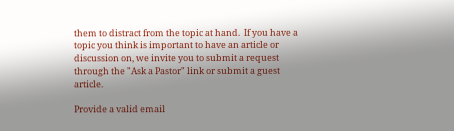them to distract from the topic at hand.  If you have a topic you think is important to have an article or discussion on, we invite you to submit a request through the "Ask a Pastor" link or submit a guest article.

Provide a valid email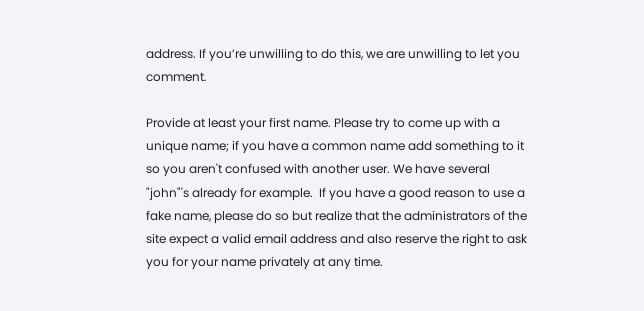address. If you’re unwilling to do this, we are unwilling to let you comment.

Provide at least your first name. Please try to come up with a unique name; if you have a common name add something to it so you aren't confused with another user. We have several "john"'s already for example.  If you have a good reason to use a fake name, please do so but realize that the administrators of the site expect a valid email address and also reserve the right to ask you for your name privately at any time.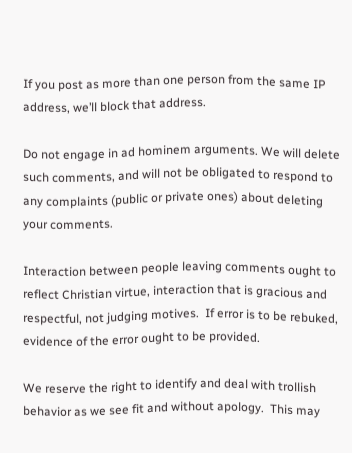If you post as more than one person from the same IP address, we’ll block that address.

Do not engage in ad hominem arguments. We will delete such comments, and will not be obligated to respond to any complaints (public or private ones) about deleting your comments.

Interaction between people leaving comments ought to reflect Christian virtue, interaction that is gracious and respectful, not judging motives.  If error is to be rebuked, evidence of the error ought to be provided.

We reserve the right to identify and deal with trollish behavior as we see fit and without apology.  This may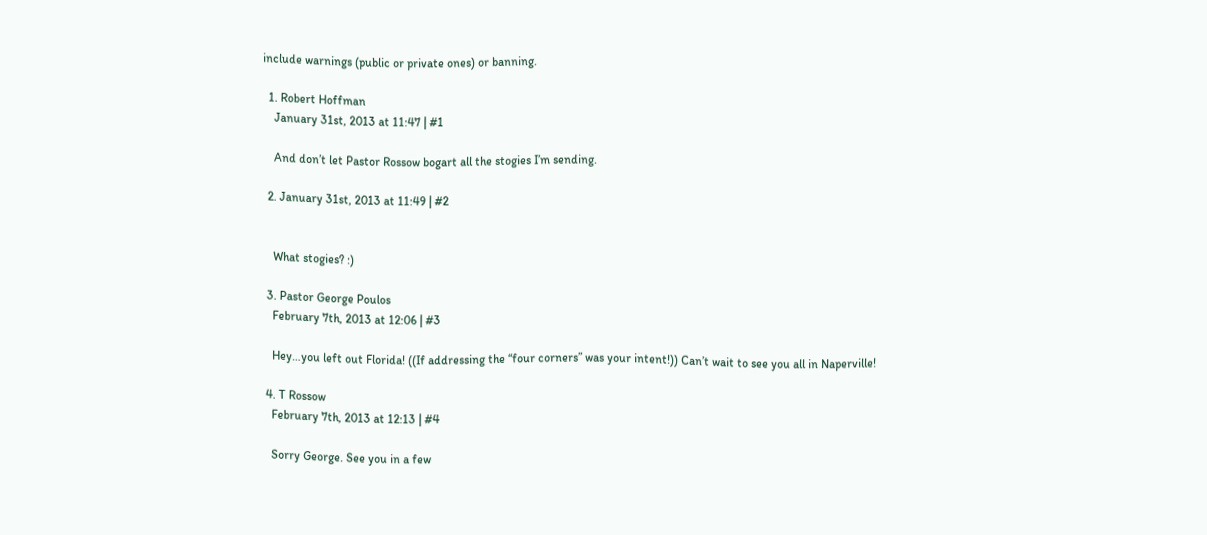include warnings (public or private ones) or banning.

  1. Robert Hoffman
    January 31st, 2013 at 11:47 | #1

    And don’t let Pastor Rossow bogart all the stogies I’m sending.

  2. January 31st, 2013 at 11:49 | #2


    What stogies? :)

  3. Pastor George Poulos
    February 7th, 2013 at 12:06 | #3

    Hey…you left out Florida! ((If addressing the “four corners” was your intent!)) Can’t wait to see you all in Naperville!

  4. T Rossow
    February 7th, 2013 at 12:13 | #4

    Sorry George. See you in a few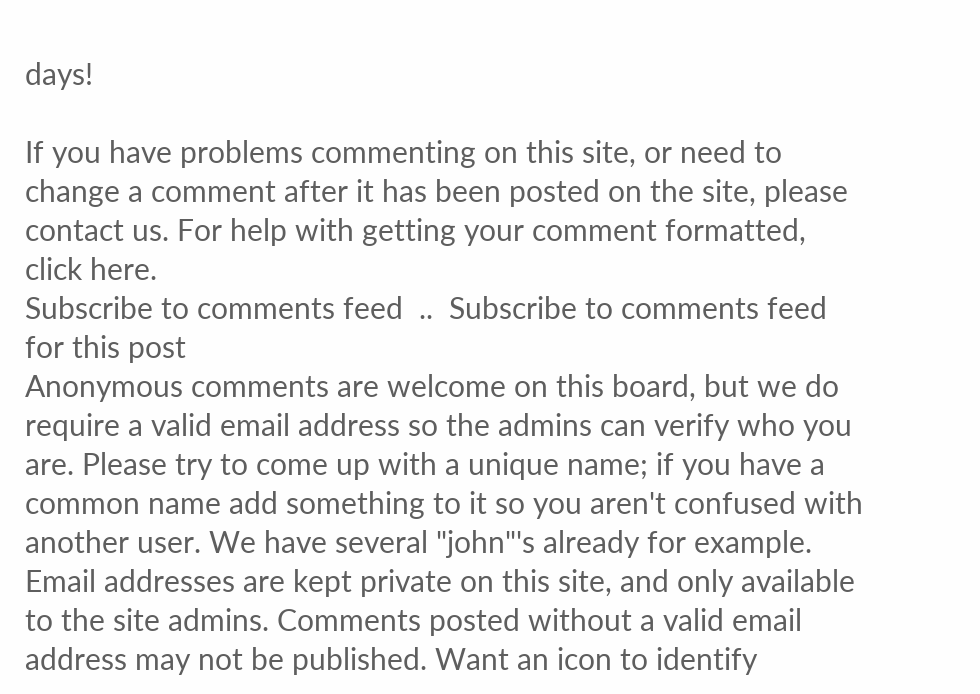days!

If you have problems commenting on this site, or need to change a comment after it has been posted on the site, please contact us. For help with getting your comment formatted, click here.
Subscribe to comments feed  ..  Subscribe to comments feed for this post
Anonymous comments are welcome on this board, but we do require a valid email address so the admins can verify who you are. Please try to come up with a unique name; if you have a common name add something to it so you aren't confused with another user. We have several "john"'s already for example. Email addresses are kept private on this site, and only available to the site admins. Comments posted without a valid email address may not be published. Want an icon to identify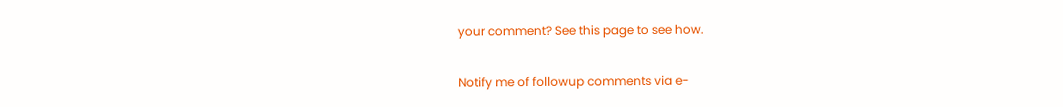your comment? See this page to see how.

Notify me of followup comments via e-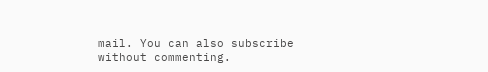mail. You can also subscribe without commenting.